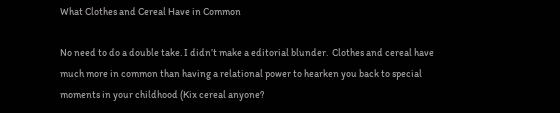What Clothes and Cereal Have in Common

No need to do a double take. I didn’t make a editorial blunder.  Clothes and cereal have much more in common than having a relational power to hearken you back to special moments in your childhood (Kix cereal anyone?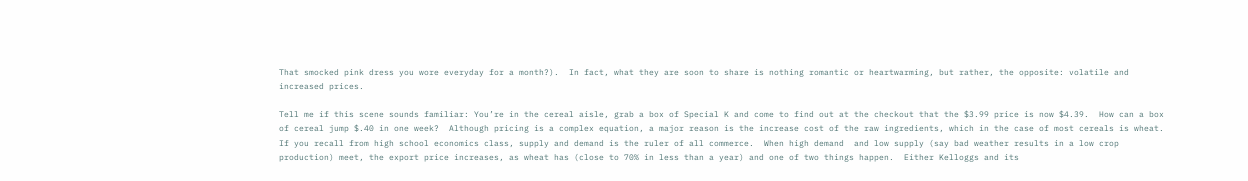That smocked pink dress you wore everyday for a month?).  In fact, what they are soon to share is nothing romantic or heartwarming, but rather, the opposite: volatile and increased prices.

Tell me if this scene sounds familiar: You’re in the cereal aisle, grab a box of Special K and come to find out at the checkout that the $3.99 price is now $4.39.  How can a box of cereal jump $.40 in one week?  Although pricing is a complex equation, a major reason is the increase cost of the raw ingredients, which in the case of most cereals is wheat.  If you recall from high school economics class, supply and demand is the ruler of all commerce.  When high demand  and low supply (say bad weather results in a low crop production) meet, the export price increases, as wheat has (close to 70% in less than a year) and one of two things happen.  Either Kelloggs and its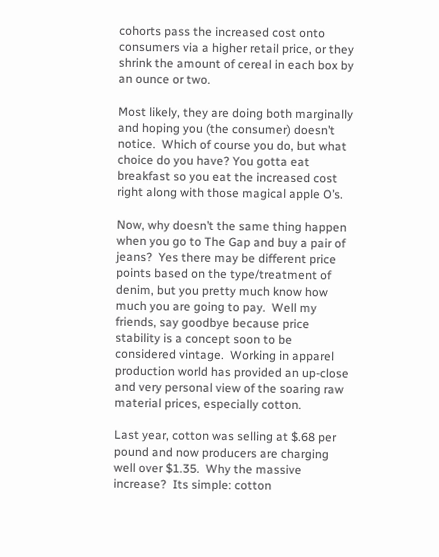cohorts pass the increased cost onto consumers via a higher retail price, or they shrink the amount of cereal in each box by an ounce or two.

Most likely, they are doing both marginally and hoping you (the consumer) doesn’t notice.  Which of course you do, but what choice do you have? You gotta eat breakfast so you eat the increased cost right along with those magical apple O’s.

Now, why doesn’t the same thing happen when you go to The Gap and buy a pair of jeans?  Yes there may be different price points based on the type/treatment of denim, but you pretty much know how much you are going to pay.  Well my friends, say goodbye because price stability is a concept soon to be considered vintage.  Working in apparel production world has provided an up-close and very personal view of the soaring raw material prices, especially cotton.

Last year, cotton was selling at $.68 per pound and now producers are charging well over $1.35.  Why the massive increase?  Its simple: cotton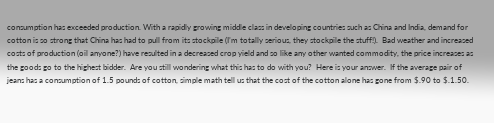consumption has exceeded production. With a rapidly growing middle class in developing countries such as China and India, demand for cotton is so strong that China has had to pull from its stockpile (I’m totally serious, they stockpile the stuff!).  Bad weather and increased costs of production (oil anyone?) have resulted in a decreased crop yield and so like any other wanted commodity, the price increases as the goods go to the highest bidder.  Are you still wondering what this has to do with you?  Here is your answer.  If the average pair of jeans has a consumption of 1.5 pounds of cotton, simple math tell us that the cost of the cotton alone has gone from $.90 to $.1.50.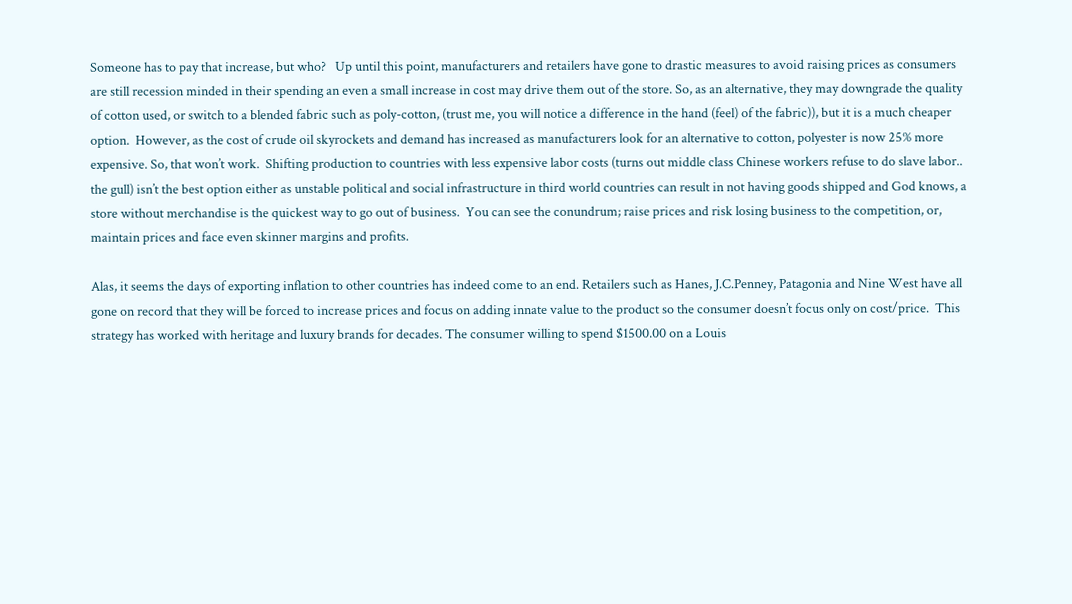Someone has to pay that increase, but who?   Up until this point, manufacturers and retailers have gone to drastic measures to avoid raising prices as consumers are still recession minded in their spending an even a small increase in cost may drive them out of the store. So, as an alternative, they may downgrade the quality of cotton used, or switch to a blended fabric such as poly-cotton, (trust me, you will notice a difference in the hand (feel) of the fabric)), but it is a much cheaper option.  However, as the cost of crude oil skyrockets and demand has increased as manufacturers look for an alternative to cotton, polyester is now 25% more expensive. So, that won’t work.  Shifting production to countries with less expensive labor costs (turns out middle class Chinese workers refuse to do slave labor.. the gull) isn’t the best option either as unstable political and social infrastructure in third world countries can result in not having goods shipped and God knows, a store without merchandise is the quickest way to go out of business.  You can see the conundrum; raise prices and risk losing business to the competition, or, maintain prices and face even skinner margins and profits.

Alas, it seems the days of exporting inflation to other countries has indeed come to an end. Retailers such as Hanes, J.C.Penney, Patagonia and Nine West have all gone on record that they will be forced to increase prices and focus on adding innate value to the product so the consumer doesn’t focus only on cost/price.  This strategy has worked with heritage and luxury brands for decades. The consumer willing to spend $1500.00 on a Louis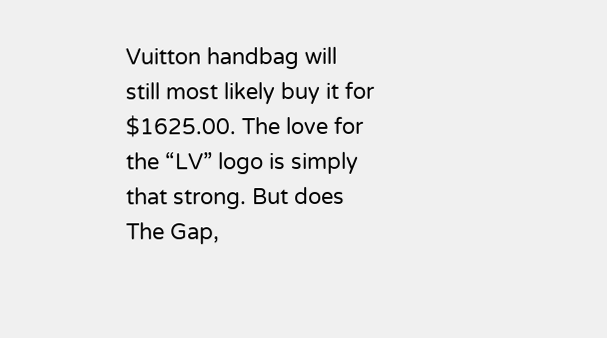Vuitton handbag will still most likely buy it for $1625.00. The love for the “LV” logo is simply that strong. But does The Gap,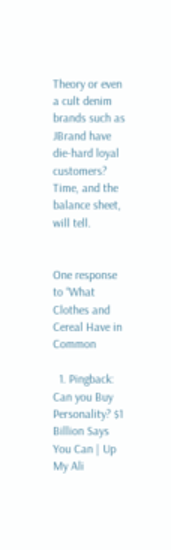Theory or even a cult denim brands such as JBrand have die-hard loyal customers?  Time, and the balance sheet, will tell.


One response to “What Clothes and Cereal Have in Common

  1. Pingback: Can you Buy Personality? $1 Billion Says You Can | Up My Ali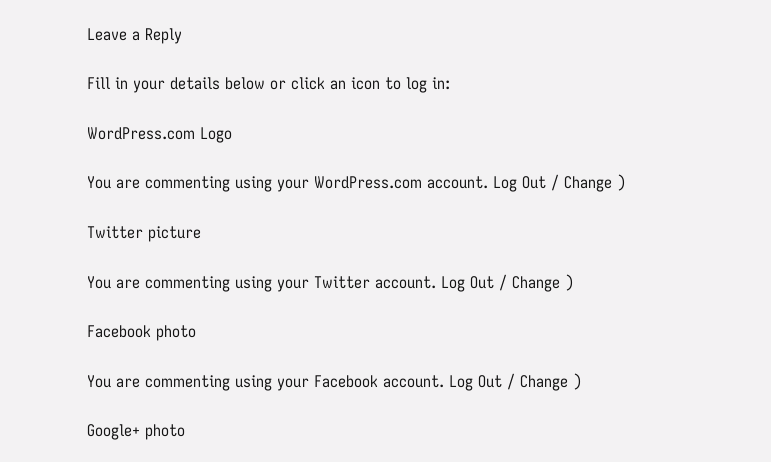Leave a Reply

Fill in your details below or click an icon to log in:

WordPress.com Logo

You are commenting using your WordPress.com account. Log Out / Change )

Twitter picture

You are commenting using your Twitter account. Log Out / Change )

Facebook photo

You are commenting using your Facebook account. Log Out / Change )

Google+ photo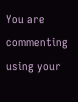You are commenting using your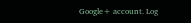Google+ account. Log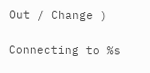Out / Change )

Connecting to %s